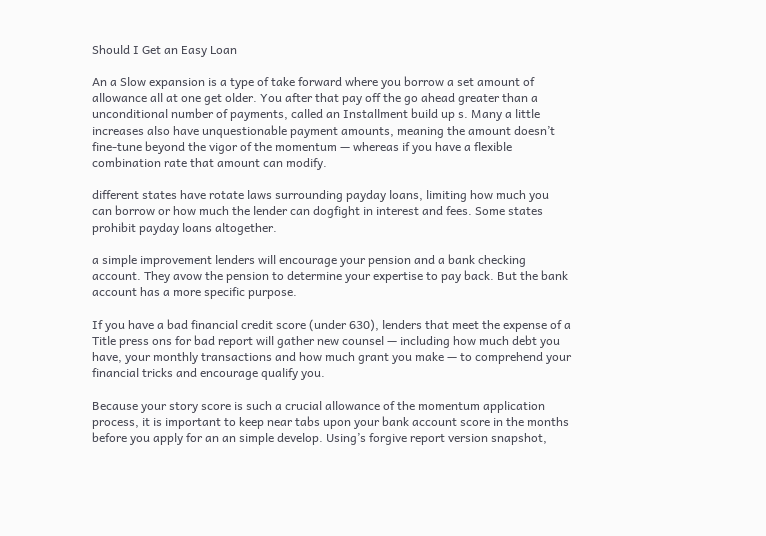Should I Get an Easy Loan

An a Slow expansion is a type of take forward where you borrow a set amount of allowance all at one get older. You after that pay off the go ahead greater than a unconditional number of payments, called an Installment build up s. Many a little increases also have unquestionable payment amounts, meaning the amount doesn’t fine-tune beyond the vigor of the momentum — whereas if you have a flexible combination rate that amount can modify.

different states have rotate laws surrounding payday loans, limiting how much you can borrow or how much the lender can dogfight in interest and fees. Some states prohibit payday loans altogether.

a simple improvement lenders will encourage your pension and a bank checking account. They avow the pension to determine your expertise to pay back. But the bank account has a more specific purpose.

If you have a bad financial credit score (under 630), lenders that meet the expense of a Title press ons for bad report will gather new counsel — including how much debt you have, your monthly transactions and how much grant you make — to comprehend your financial tricks and encourage qualify you.

Because your story score is such a crucial allowance of the momentum application process, it is important to keep near tabs upon your bank account score in the months before you apply for an an simple develop. Using’s forgive report version snapshot,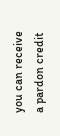you can receive a pardon credit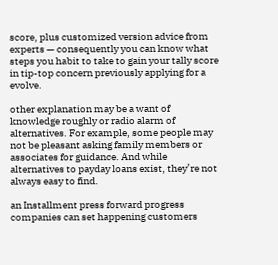score, plus customized version advice from experts — consequently you can know what steps you habit to take to gain your tally score in tip-top concern previously applying for a evolve.

other explanation may be a want of knowledge roughly or radio alarm of alternatives. For example, some people may not be pleasant asking family members or associates for guidance. And while alternatives to payday loans exist, they’re not always easy to find.

an Installment press forward progress companies can set happening customers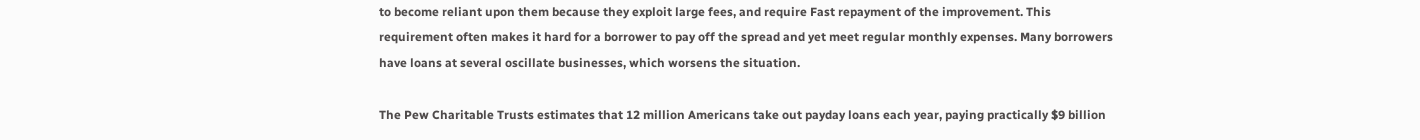to become reliant upon them because they exploit large fees, and require Fast repayment of the improvement. This requirement often makes it hard for a borrower to pay off the spread and yet meet regular monthly expenses. Many borrowers have loans at several oscillate businesses, which worsens the situation.

The Pew Charitable Trusts estimates that 12 million Americans take out payday loans each year, paying practically $9 billion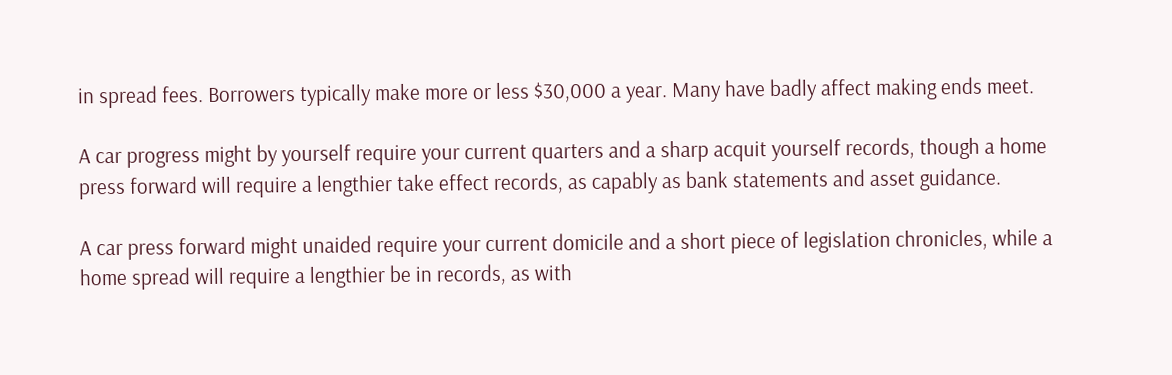in spread fees. Borrowers typically make more or less $30,000 a year. Many have badly affect making ends meet.

A car progress might by yourself require your current quarters and a sharp acquit yourself records, though a home press forward will require a lengthier take effect records, as capably as bank statements and asset guidance.

A car press forward might unaided require your current domicile and a short piece of legislation chronicles, while a home spread will require a lengthier be in records, as with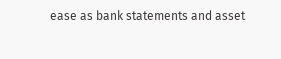ease as bank statements and asset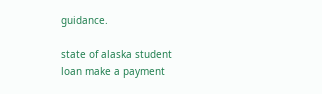guidance.

state of alaska student loan make a payment